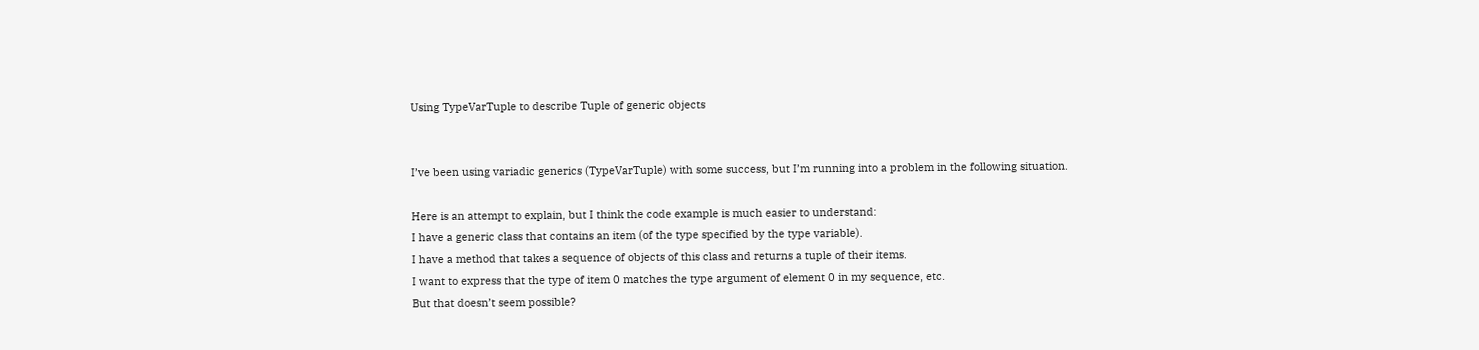Using TypeVarTuple to describe Tuple of generic objects


I’ve been using variadic generics (TypeVarTuple) with some success, but I’m running into a problem in the following situation.

Here is an attempt to explain, but I think the code example is much easier to understand:
I have a generic class that contains an item (of the type specified by the type variable).
I have a method that takes a sequence of objects of this class and returns a tuple of their items.
I want to express that the type of item 0 matches the type argument of element 0 in my sequence, etc.
But that doesn’t seem possible?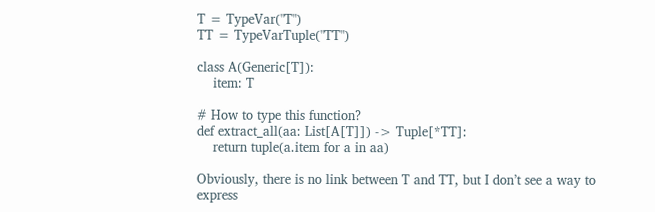T = TypeVar("T")
TT = TypeVarTuple("TT")

class A(Generic[T]):
    item: T

# How to type this function?
def extract_all(aa: List[A[T]]) -> Tuple[*TT]:
    return tuple(a.item for a in aa)

Obviously, there is no link between T and TT, but I don’t see a way to express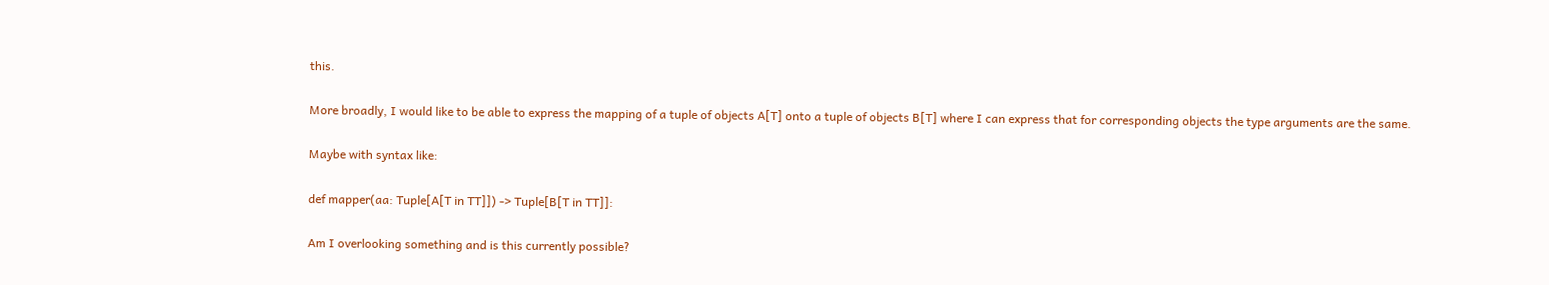this.

More broadly, I would like to be able to express the mapping of a tuple of objects A[T] onto a tuple of objects B[T] where I can express that for corresponding objects the type arguments are the same.

Maybe with syntax like:

def mapper(aa: Tuple[A[T in TT]]) -> Tuple[B[T in TT]]:

Am I overlooking something and is this currently possible?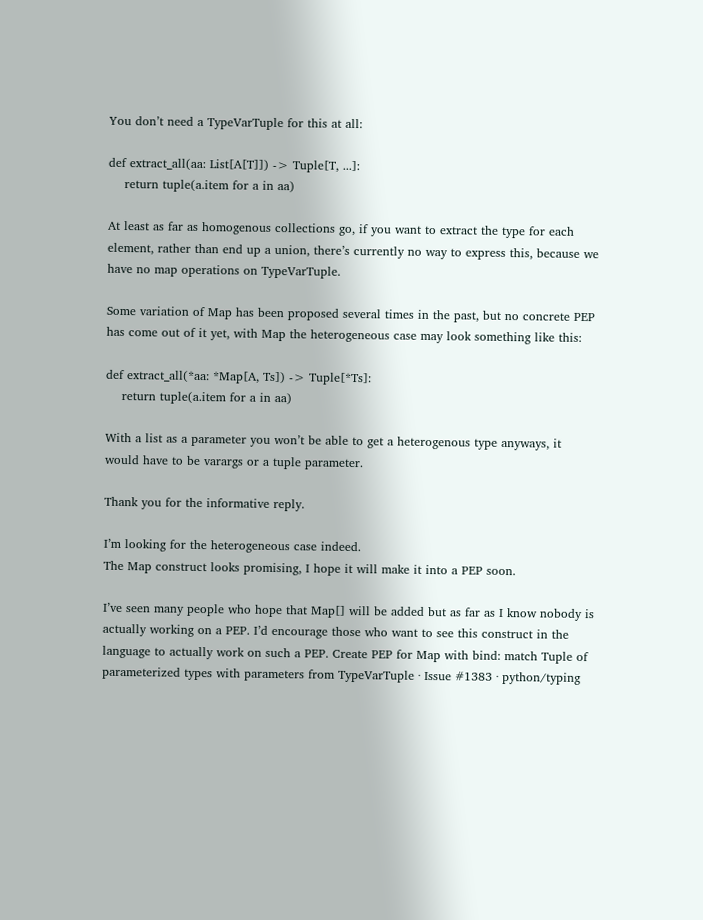You don’t need a TypeVarTuple for this at all:

def extract_all(aa: List[A[T]]) -> Tuple[T, ...]:
    return tuple(a.item for a in aa)

At least as far as homogenous collections go, if you want to extract the type for each element, rather than end up a union, there’s currently no way to express this, because we have no map operations on TypeVarTuple.

Some variation of Map has been proposed several times in the past, but no concrete PEP has come out of it yet, with Map the heterogeneous case may look something like this:

def extract_all(*aa: *Map[A, Ts]) -> Tuple[*Ts]:
    return tuple(a.item for a in aa)

With a list as a parameter you won’t be able to get a heterogenous type anyways, it would have to be varargs or a tuple parameter.

Thank you for the informative reply.

I’m looking for the heterogeneous case indeed.
The Map construct looks promising, I hope it will make it into a PEP soon.

I’ve seen many people who hope that Map[] will be added but as far as I know nobody is actually working on a PEP. I’d encourage those who want to see this construct in the language to actually work on such a PEP. Create PEP for Map with bind: match Tuple of parameterized types with parameters from TypeVarTuple · Issue #1383 · python/typing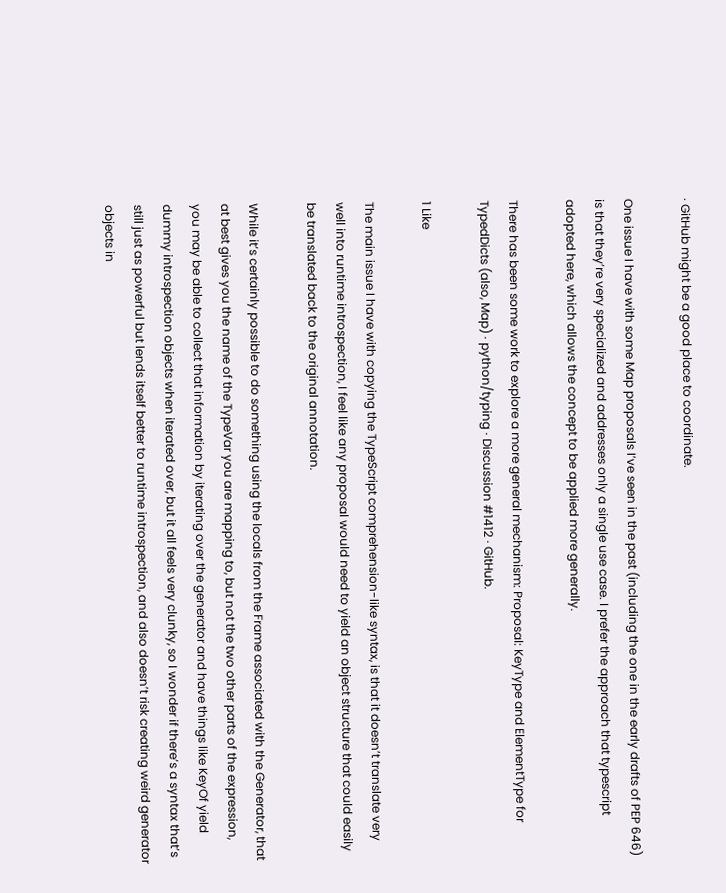· GitHub might be a good place to coordinate.

One issue I have with some Map proposals I’ve seen in the past (including the one in the early drafts of PEP 646) is that they’re very specialized and addresses only a single use case. I prefer the approach that typescript adopted here, which allows the concept to be applied more generally.

There has been some work to explore a more general mechanism: Proposal: KeyType and ElementType for TypedDicts (also, Map) · python/typing · Discussion #1412 · GitHub.

1 Like

The main issue I have with copying the TypeScript comprehension-like syntax, is that it doesn’t translate very well into runtime introspection, I feel like any proposal would need to yield an object structure that could easily be translated back to the original annotation.

While it’s certainly possible to do something using the locals from the Frame associated with the Generator, that at best gives you the name of the TypeVar you are mapping to, but not the two other parts of the expression, you may be able to collect that information by iterating over the generator and have things like KeyOf yield dummy introspection objects when iterated over, but it all feels very clunky, so I wonder if there’s a syntax that’s still just as powerful but lends itself better to runtime introspection, and also doesn’t risk creating weird generator objects in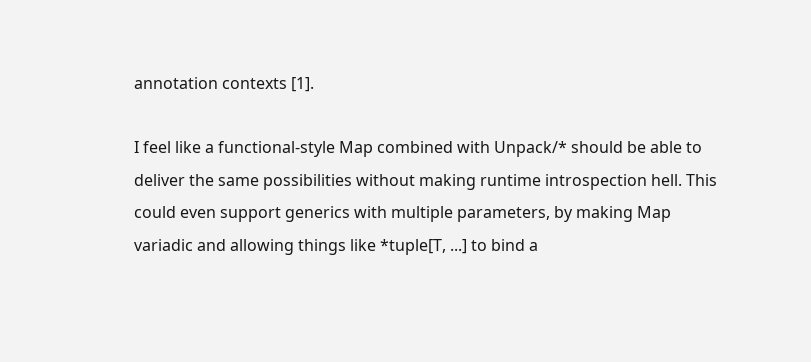annotation contexts [1].

I feel like a functional-style Map combined with Unpack/* should be able to deliver the same possibilities without making runtime introspection hell. This could even support generics with multiple parameters, by making Map variadic and allowing things like *tuple[T, ...] to bind a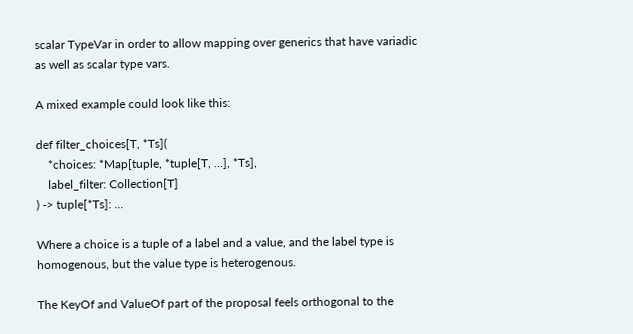scalar TypeVar in order to allow mapping over generics that have variadic as well as scalar type vars.

A mixed example could look like this:

def filter_choices[T, *Ts](
    *choices: *Map[tuple, *tuple[T, ...], *Ts],
    label_filter: Collection[T]
) -> tuple[*Ts]: ...

Where a choice is a tuple of a label and a value, and the label type is homogenous, but the value type is heterogenous.

The KeyOf and ValueOf part of the proposal feels orthogonal to the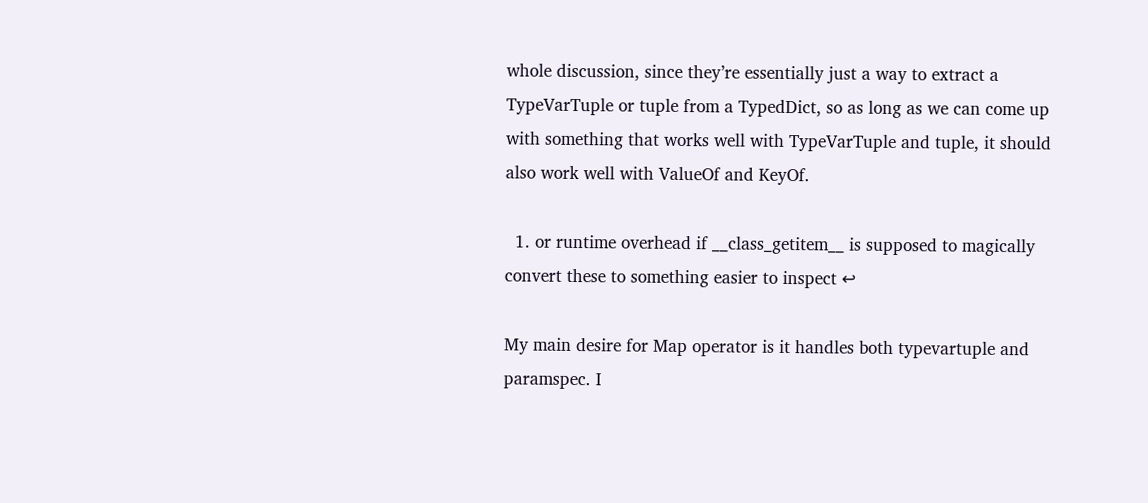whole discussion, since they’re essentially just a way to extract a TypeVarTuple or tuple from a TypedDict, so as long as we can come up with something that works well with TypeVarTuple and tuple, it should also work well with ValueOf and KeyOf.

  1. or runtime overhead if __class_getitem__ is supposed to magically convert these to something easier to inspect ↩

My main desire for Map operator is it handles both typevartuple and paramspec. I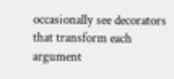occasionally see decorators that transform each argument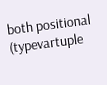both positional (typevartuple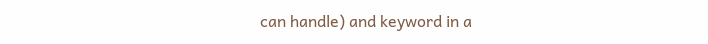can handle) and keyword in a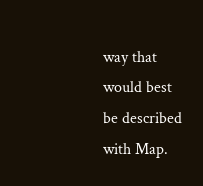way that would best be described with Map.